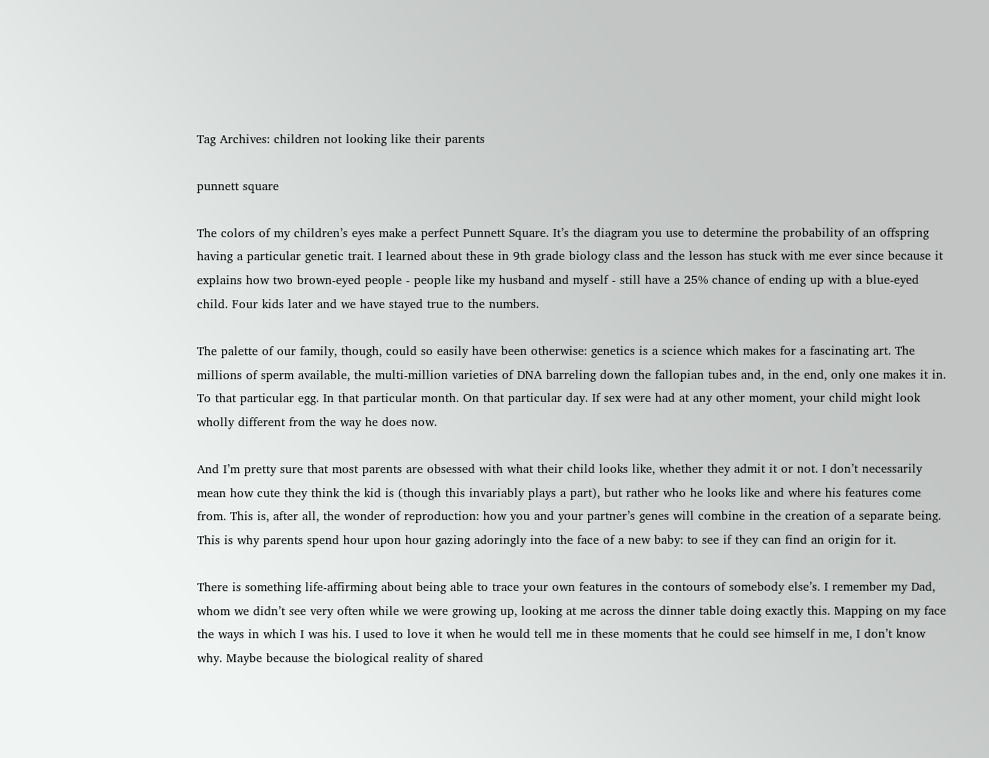Tag Archives: children not looking like their parents

punnett square

The colors of my children’s eyes make a perfect Punnett Square. It’s the diagram you use to determine the probability of an offspring having a particular genetic trait. I learned about these in 9th grade biology class and the lesson has stuck with me ever since because it explains how two brown-eyed people - people like my husband and myself - still have a 25% chance of ending up with a blue-eyed child. Four kids later and we have stayed true to the numbers.

The palette of our family, though, could so easily have been otherwise: genetics is a science which makes for a fascinating art. The millions of sperm available, the multi-million varieties of DNA barreling down the fallopian tubes and, in the end, only one makes it in. To that particular egg. In that particular month. On that particular day. If sex were had at any other moment, your child might look wholly different from the way he does now.

And I’m pretty sure that most parents are obsessed with what their child looks like, whether they admit it or not. I don’t necessarily mean how cute they think the kid is (though this invariably plays a part), but rather who he looks like and where his features come from. This is, after all, the wonder of reproduction: how you and your partner’s genes will combine in the creation of a separate being. This is why parents spend hour upon hour gazing adoringly into the face of a new baby: to see if they can find an origin for it.

There is something life-affirming about being able to trace your own features in the contours of somebody else’s. I remember my Dad, whom we didn’t see very often while we were growing up, looking at me across the dinner table doing exactly this. Mapping on my face the ways in which I was his. I used to love it when he would tell me in these moments that he could see himself in me, I don’t know why. Maybe because the biological reality of shared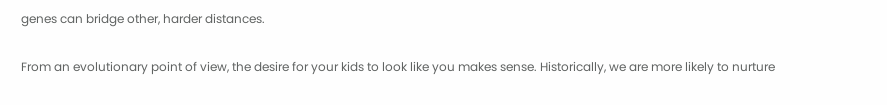genes can bridge other, harder distances.

From an evolutionary point of view, the desire for your kids to look like you makes sense. Historically, we are more likely to nurture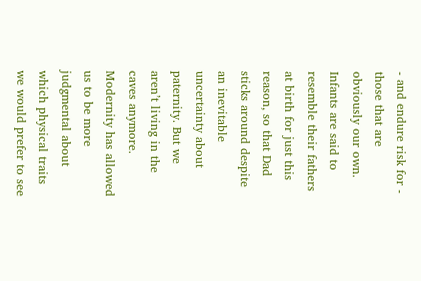- and endure risk for - those that are obviously our own. Infants are said to resemble their fathers at birth for just this reason, so that Dad sticks around despite an inevitable uncertainty about paternity. But we aren’t living in the caves anymore. Modernity has allowed us to be more judgmental about which physical traits we would prefer to see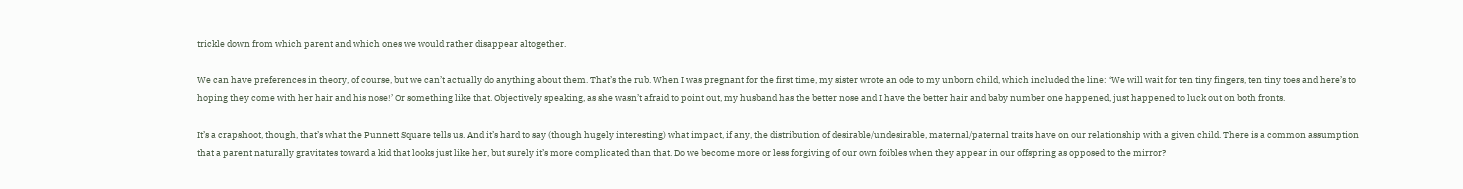trickle down from which parent and which ones we would rather disappear altogether.

We can have preferences in theory, of course, but we can’t actually do anything about them. That’s the rub. When I was pregnant for the first time, my sister wrote an ode to my unborn child, which included the line: ‘We will wait for ten tiny fingers, ten tiny toes and here’s to hoping they come with her hair and his nose!’ Or something like that. Objectively speaking, as she wasn’t afraid to point out, my husband has the better nose and I have the better hair and baby number one happened, just happened to luck out on both fronts.

It’s a crapshoot, though, that’s what the Punnett Square tells us. And it’s hard to say (though hugely interesting) what impact, if any, the distribution of desirable/undesirable, maternal/paternal traits have on our relationship with a given child. There is a common assumption that a parent naturally gravitates toward a kid that looks just like her, but surely it’s more complicated than that. Do we become more or less forgiving of our own foibles when they appear in our offspring as opposed to the mirror?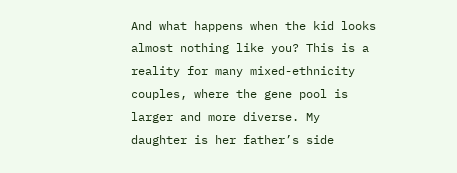And what happens when the kid looks almost nothing like you? This is a reality for many mixed-ethnicity couples, where the gene pool is larger and more diverse. My daughter is her father’s side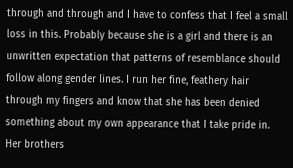through and through and I have to confess that I feel a small loss in this. Probably because she is a girl and there is an unwritten expectation that patterns of resemblance should follow along gender lines. I run her fine, feathery hair through my fingers and know that she has been denied something about my own appearance that I take pride in. Her brothers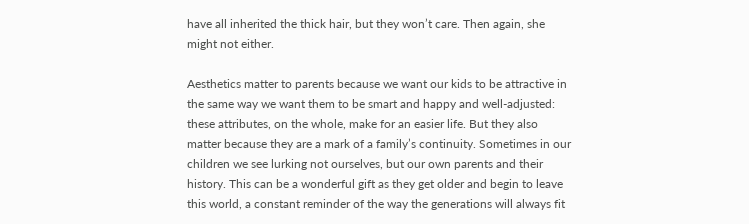have all inherited the thick hair, but they won’t care. Then again, she might not either.

Aesthetics matter to parents because we want our kids to be attractive in the same way we want them to be smart and happy and well-adjusted: these attributes, on the whole, make for an easier life. But they also matter because they are a mark of a family’s continuity. Sometimes in our children we see lurking not ourselves, but our own parents and their history. This can be a wonderful gift as they get older and begin to leave this world, a constant reminder of the way the generations will always fit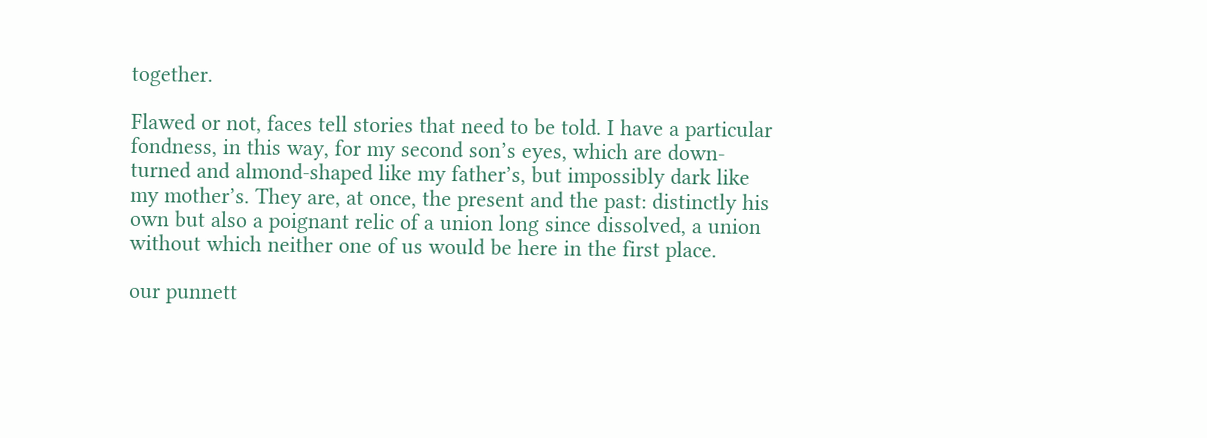together.

Flawed or not, faces tell stories that need to be told. I have a particular fondness, in this way, for my second son’s eyes, which are down-turned and almond-shaped like my father’s, but impossibly dark like my mother’s. They are, at once, the present and the past: distinctly his own but also a poignant relic of a union long since dissolved, a union without which neither one of us would be here in the first place.

our punnett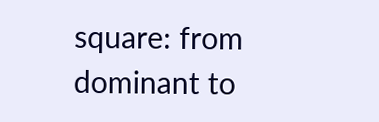square: from dominant to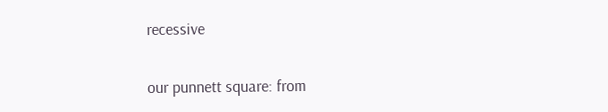recessive

our punnett square: from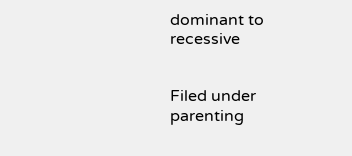dominant to recessive


Filed under parenting